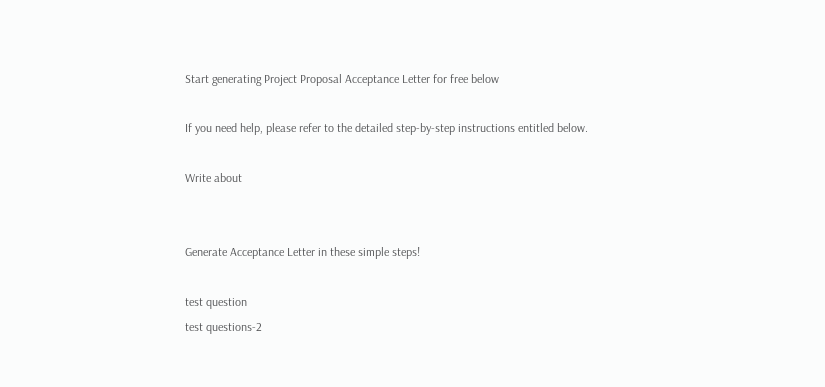Start generating Project Proposal Acceptance Letter for free below

If you need help, please refer to the detailed step-by-step instructions entitled below.

Write about


Generate Acceptance Letter in these simple steps!

test question
test questions-2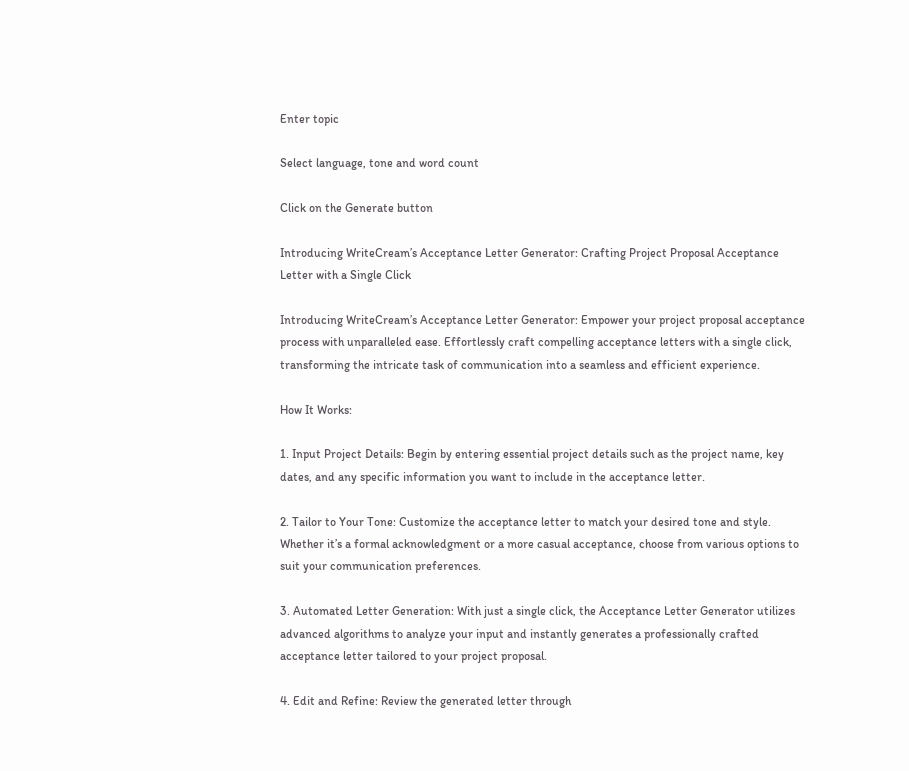Enter topic

Select language, tone and word count

Click on the Generate button

Introducing WriteCream’s Acceptance Letter Generator: Crafting Project Proposal Acceptance Letter with a Single Click

Introducing WriteCream’s Acceptance Letter Generator: Empower your project proposal acceptance process with unparalleled ease. Effortlessly craft compelling acceptance letters with a single click, transforming the intricate task of communication into a seamless and efficient experience.

How It Works:

1. Input Project Details: Begin by entering essential project details such as the project name, key dates, and any specific information you want to include in the acceptance letter.

2. Tailor to Your Tone: Customize the acceptance letter to match your desired tone and style. Whether it’s a formal acknowledgment or a more casual acceptance, choose from various options to suit your communication preferences.

3. Automated Letter Generation: With just a single click, the Acceptance Letter Generator utilizes advanced algorithms to analyze your input and instantly generates a professionally crafted acceptance letter tailored to your project proposal.

4. Edit and Refine: Review the generated letter through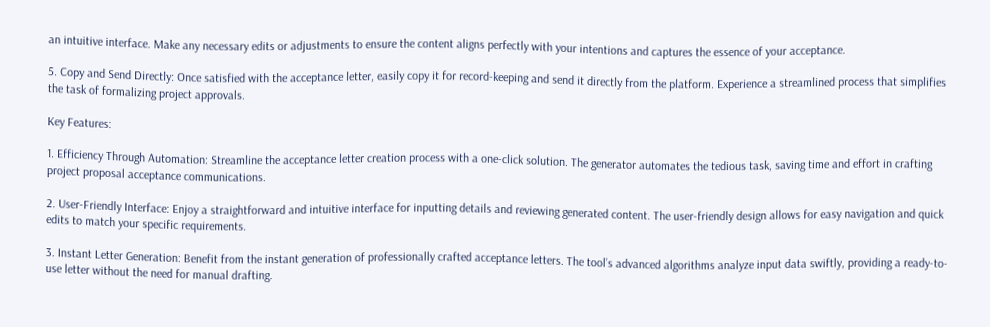an intuitive interface. Make any necessary edits or adjustments to ensure the content aligns perfectly with your intentions and captures the essence of your acceptance.

5. Copy and Send Directly: Once satisfied with the acceptance letter, easily copy it for record-keeping and send it directly from the platform. Experience a streamlined process that simplifies the task of formalizing project approvals.

Key Features:

1. Efficiency Through Automation: Streamline the acceptance letter creation process with a one-click solution. The generator automates the tedious task, saving time and effort in crafting project proposal acceptance communications.

2. User-Friendly Interface: Enjoy a straightforward and intuitive interface for inputting details and reviewing generated content. The user-friendly design allows for easy navigation and quick edits to match your specific requirements.

3. Instant Letter Generation: Benefit from the instant generation of professionally crafted acceptance letters. The tool’s advanced algorithms analyze input data swiftly, providing a ready-to-use letter without the need for manual drafting.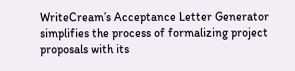WriteCream’s Acceptance Letter Generator simplifies the process of formalizing project proposals with its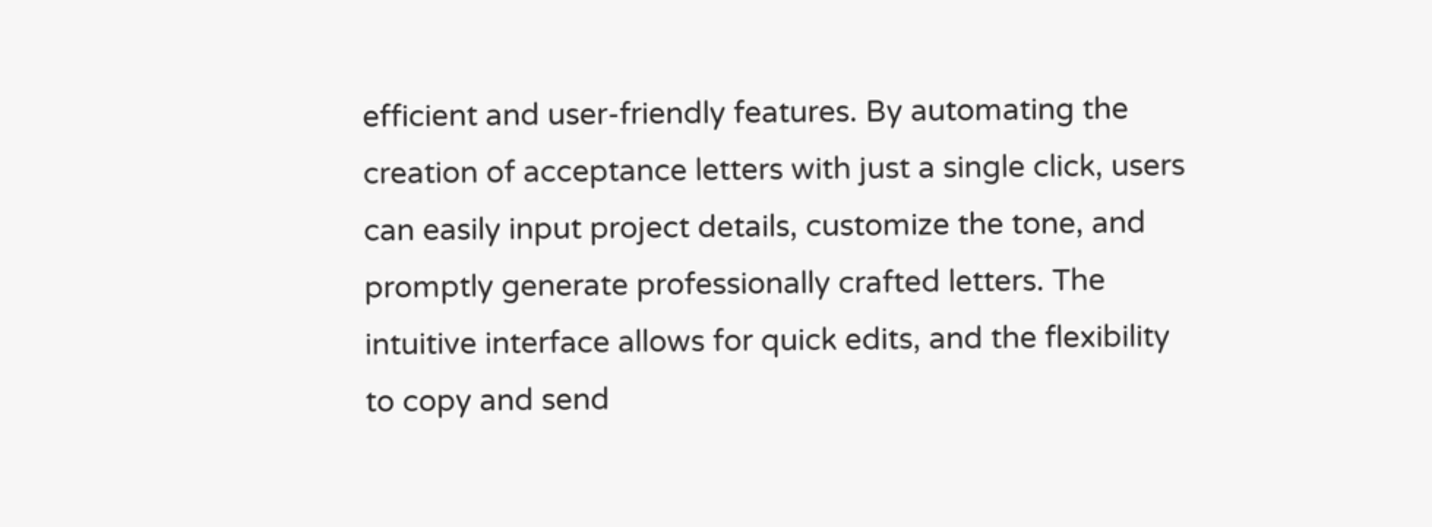efficient and user-friendly features. By automating the creation of acceptance letters with just a single click, users can easily input project details, customize the tone, and promptly generate professionally crafted letters. The intuitive interface allows for quick edits, and the flexibility to copy and send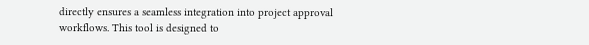directly ensures a seamless integration into project approval workflows. This tool is designed to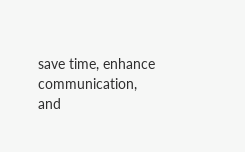save time, enhance communication, and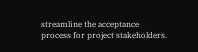streamline the acceptance process for project stakeholders.